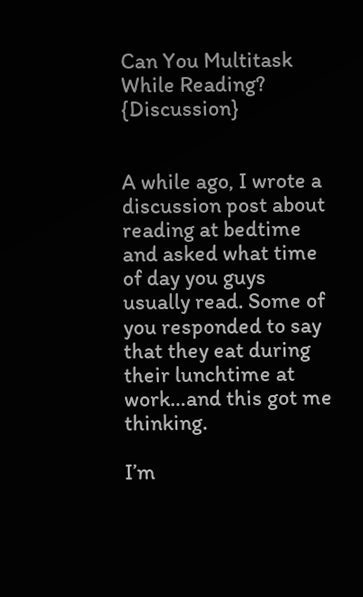Can You Multitask While Reading? {Discussion}


A while ago, I wrote a discussion post about reading at bedtime and asked what time of day you guys usually read. Some of you responded to say that they eat during their lunchtime at work…and this got me thinking.

I’m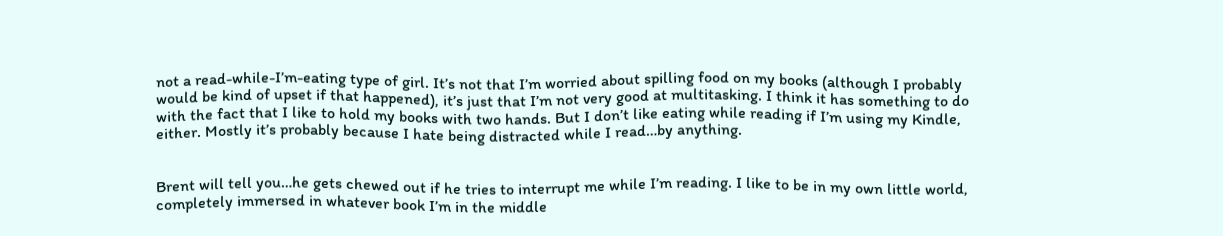not a read-while-I’m-eating type of girl. It’s not that I’m worried about spilling food on my books (although I probably would be kind of upset if that happened), it’s just that I’m not very good at multitasking. I think it has something to do with the fact that I like to hold my books with two hands. But I don’t like eating while reading if I’m using my Kindle, either. Mostly it’s probably because I hate being distracted while I read…by anything.


Brent will tell you…he gets chewed out if he tries to interrupt me while I’m reading. I like to be in my own little world, completely immersed in whatever book I’m in the middle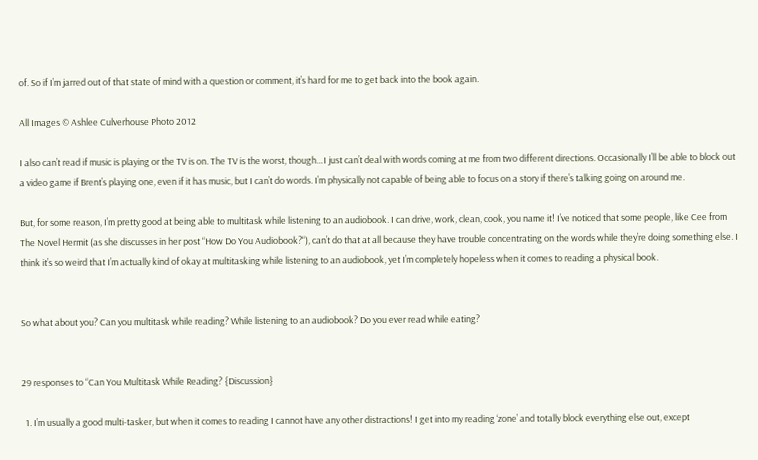of. So if I’m jarred out of that state of mind with a question or comment, it’s hard for me to get back into the book again.

All Images © Ashlee Culverhouse Photo 2012

I also can’t read if music is playing or the TV is on. The TV is the worst, though…I just can’t deal with words coming at me from two different directions. Occasionally I’ll be able to block out a video game if Brent’s playing one, even if it has music, but I can’t do words. I’m physically not capable of being able to focus on a story if there’s talking going on around me.

But, for some reason, I’m pretty good at being able to multitask while listening to an audiobook. I can drive, work, clean, cook, you name it! I’ve noticed that some people, like Cee from The Novel Hermit (as she discusses in her post “How Do You Audiobook?“), can’t do that at all because they have trouble concentrating on the words while they’re doing something else. I think it’s so weird that I’m actually kind of okay at multitasking while listening to an audiobook, yet I’m completely hopeless when it comes to reading a physical book.


So what about you? Can you multitask while reading? While listening to an audiobook? Do you ever read while eating?


29 responses to “Can You Multitask While Reading? {Discussion}

  1. I’m usually a good multi-tasker, but when it comes to reading I cannot have any other distractions! I get into my reading ‘zone’ and totally block everything else out, except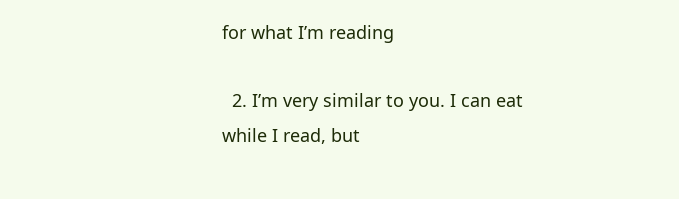for what I’m reading

  2. I’m very similar to you. I can eat while I read, but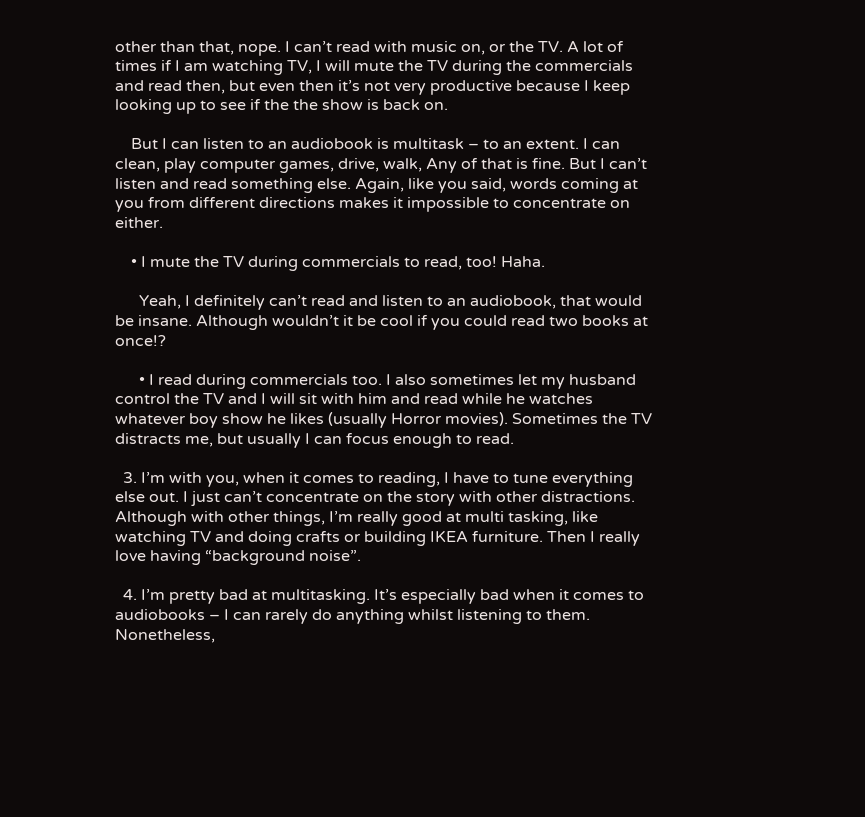other than that, nope. I can’t read with music on, or the TV. A lot of times if I am watching TV, I will mute the TV during the commercials and read then, but even then it’s not very productive because I keep looking up to see if the the show is back on.

    But I can listen to an audiobook is multitask – to an extent. I can clean, play computer games, drive, walk, Any of that is fine. But I can’t listen and read something else. Again, like you said, words coming at you from different directions makes it impossible to concentrate on either.

    • I mute the TV during commercials to read, too! Haha.

      Yeah, I definitely can’t read and listen to an audiobook, that would be insane. Although wouldn’t it be cool if you could read two books at once!?

      • I read during commercials too. I also sometimes let my husband control the TV and I will sit with him and read while he watches whatever boy show he likes (usually Horror movies). Sometimes the TV distracts me, but usually I can focus enough to read.

  3. I’m with you, when it comes to reading, I have to tune everything else out. I just can’t concentrate on the story with other distractions. Although with other things, I’m really good at multi tasking, like watching TV and doing crafts or building IKEA furniture. Then I really love having “background noise”.

  4. I’m pretty bad at multitasking. It’s especially bad when it comes to audiobooks – I can rarely do anything whilst listening to them. Nonetheless,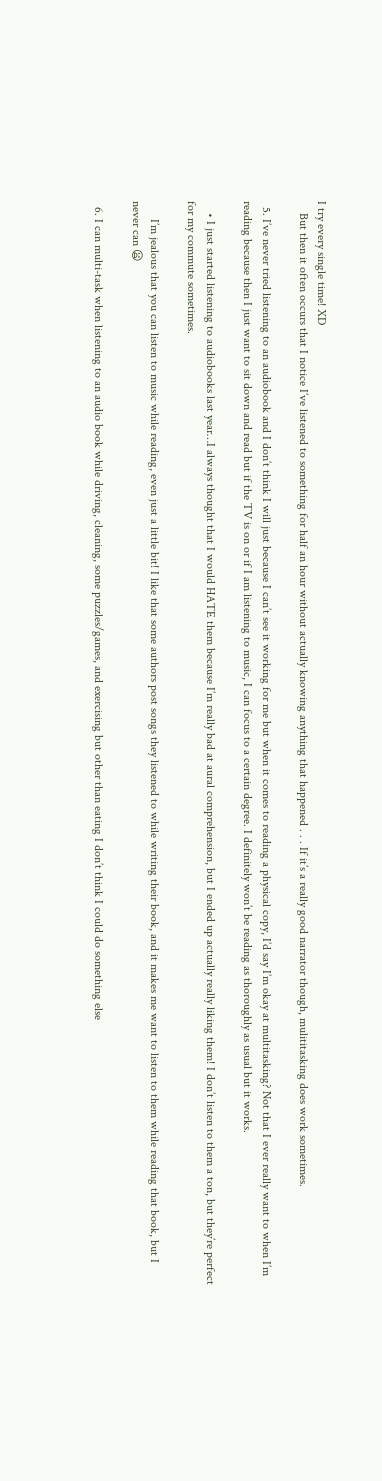I try every single time! XD
    But then it often occurs that I notice I’ve listened to something for half an hour without actually knowing anything that happened . . . If it’s a really good narrator though, mulititasking does work sometimes.

  5. I’ve never tried listening to an audiobook and I don’t think I will just because I can’t see it working for me but when it comes to reading a physical copy, I’d say I’m okay at multitasking? Not that I ever really want to when I’m reading because then I just want to sit down and read but if the TV is on or if I am listening to music, I can focus to a certain degree. I definitely won’t be reading as thoroughly as usual but it works.

    • I just started listening to audiobooks last year…I always thought that I would HATE them because I’m really bad at aural comprehension, but I ended up actually really liking them! I don’t listen to them a ton, but they’re perfect for my commute sometimes.

      I’m jealous that you can listen to music while reading, even just a little bit! I like that some authors post songs they listened to while writing their book, and it makes me want to listen to them while reading that book, but I never can 😦

  6. I can multi-task when listening to an audio book while driving, cleaning, some puzzles/games, and exercising but other than eating I don’t think I could do something else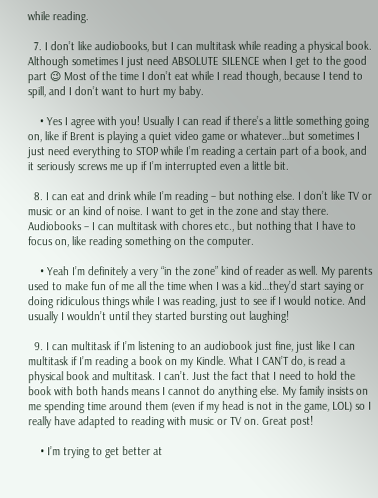while reading.

  7. I don’t like audiobooks, but I can multitask while reading a physical book. Although sometimes I just need ABSOLUTE SILENCE when I get to the good part 😉 Most of the time I don’t eat while I read though, because I tend to spill, and I don’t want to hurt my baby.

    • Yes I agree with you! Usually I can read if there’s a little something going on, like if Brent is playing a quiet video game or whatever…but sometimes I just need everything to STOP while I’m reading a certain part of a book, and it seriously screws me up if I’m interrupted even a little bit.

  8. I can eat and drink while I’m reading – but nothing else. I don’t like TV or music or an kind of noise. I want to get in the zone and stay there. Audiobooks – I can multitask with chores etc., but nothing that I have to focus on, like reading something on the computer.

    • Yeah I’m definitely a very “in the zone” kind of reader as well. My parents used to make fun of me all the time when I was a kid…they’d start saying or doing ridiculous things while I was reading, just to see if I would notice. And usually I wouldn’t until they started bursting out laughing!

  9. I can multitask if I’m listening to an audiobook just fine, just like I can multitask if I’m reading a book on my Kindle. What I CAN’T do, is read a physical book and multitask. I can’t. Just the fact that I need to hold the book with both hands means I cannot do anything else. My family insists on me spending time around them (even if my head is not in the game, LOL) so I really have adapted to reading with music or TV on. Great post!

    • I’m trying to get better at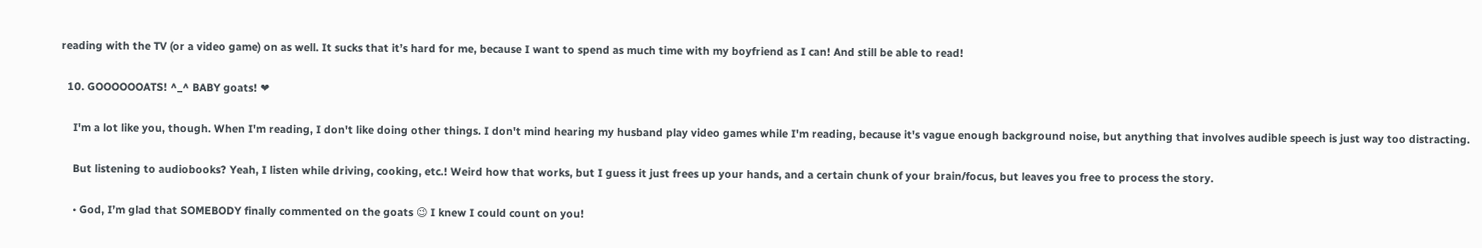reading with the TV (or a video game) on as well. It sucks that it’s hard for me, because I want to spend as much time with my boyfriend as I can! And still be able to read!

  10. GOOOOOOATS! ^_^ BABY goats! ❤

    I'm a lot like you, though. When I'm reading, I don't like doing other things. I don't mind hearing my husband play video games while I'm reading, because it's vague enough background noise, but anything that involves audible speech is just way too distracting.

    But listening to audiobooks? Yeah, I listen while driving, cooking, etc.! Weird how that works, but I guess it just frees up your hands, and a certain chunk of your brain/focus, but leaves you free to process the story.

    • God, I’m glad that SOMEBODY finally commented on the goats 😉 I knew I could count on you!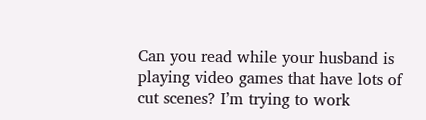Can you read while your husband is playing video games that have lots of cut scenes? I’m trying to work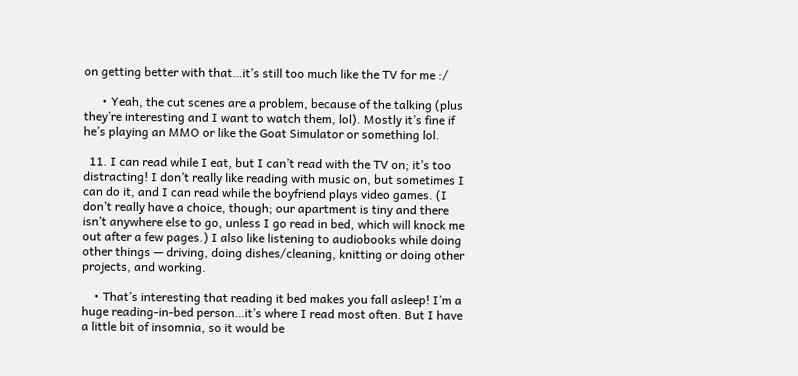on getting better with that…it’s still too much like the TV for me :/

      • Yeah, the cut scenes are a problem, because of the talking (plus they’re interesting and I want to watch them, lol). Mostly it’s fine if he’s playing an MMO or like the Goat Simulator or something lol.

  11. I can read while I eat, but I can’t read with the TV on; it’s too distracting! I don’t really like reading with music on, but sometimes I can do it, and I can read while the boyfriend plays video games. (I don’t really have a choice, though; our apartment is tiny and there isn’t anywhere else to go, unless I go read in bed, which will knock me out after a few pages.) I also like listening to audiobooks while doing other things — driving, doing dishes/cleaning, knitting or doing other projects, and working.

    • That’s interesting that reading it bed makes you fall asleep! I’m a huge reading-in-bed person…it’s where I read most often. But I have a little bit of insomnia, so it would be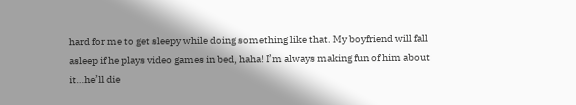hard for me to get sleepy while doing something like that. My boyfriend will fall asleep if he plays video games in bed, haha! I’m always making fun of him about it…he’ll die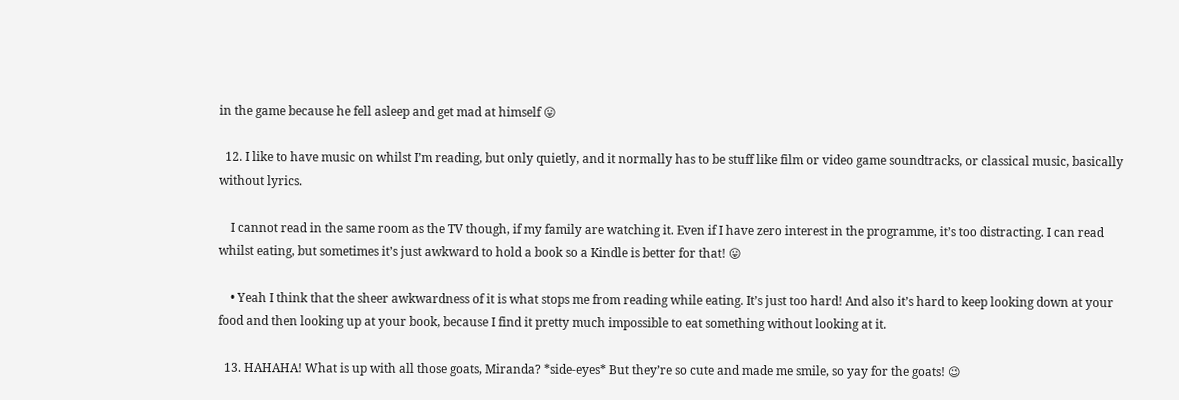in the game because he fell asleep and get mad at himself 😛

  12. I like to have music on whilst I’m reading, but only quietly, and it normally has to be stuff like film or video game soundtracks, or classical music, basically without lyrics.

    I cannot read in the same room as the TV though, if my family are watching it. Even if I have zero interest in the programme, it’s too distracting. I can read whilst eating, but sometimes it’s just awkward to hold a book so a Kindle is better for that! 😛

    • Yeah I think that the sheer awkwardness of it is what stops me from reading while eating. It’s just too hard! And also it’s hard to keep looking down at your food and then looking up at your book, because I find it pretty much impossible to eat something without looking at it.

  13. HAHAHA! What is up with all those goats, Miranda? *side-eyes* But they’re so cute and made me smile, so yay for the goats! 😉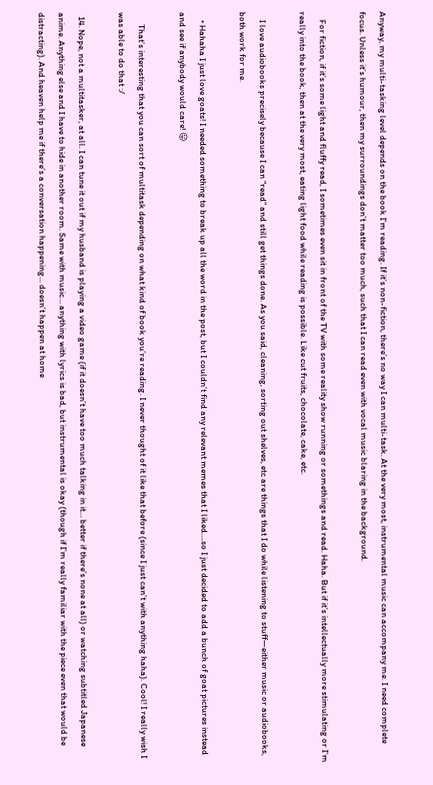Anyway, my multi-tasking level depends on the book I’m reading. If it’s non-fiction, there’s no way I can multi-task. At the very most, instrumental music can accompany me. I need complete focus. Unless it’s humour, then my surroundings don’t matter too much, such that I can read even with vocal music blaring in the background.

    For fiction, if it’s some light and fluffy read, I sometimes even sit in front of the TV with some reality show running or somethings and read. Haha. But if it’s intellectually more stimulating or I’m really into the book, then at the very most, eating light food while reading is possible. Like cut fruits, chocolate, cake, etc.

    I love audiobooks precisely because I can “read” and still get things done. As you said, cleaning, sorting out shelves, etc are things that I do while listening to stuff—either music or audiobooks, both work for me.

    • Hahaha I just love goats! I needed something to break up all the word in the post, but I couldn’t find any relevant memes that I liked….so I just decided to add a bunch of goat pictures instead and see if anybody would care! 😛

      That’s interesting that you can sort of multitask depending on what kind of book you’re reading. I never thought of it like that before (since I just can’t with anything haha). Cool! I really wish I was able to do that :/

  14. Nope, not a multitasker, at all. I can tune it out if my husband is playing a video game (if it doesn’t have too much talking in it… better if there’s none at all) or watching subtitled Japanese anime. Anything else and I have to hide in another room. Same with music… anything with lyrics is bad, but instrumental is okay (though if I’m really familiar with the piece even that would be distracting). And heaven help me if there’s a conversation happening… doesn’t happen at home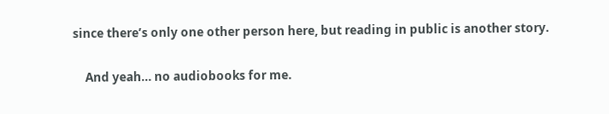since there’s only one other person here, but reading in public is another story.

    And yeah… no audiobooks for me.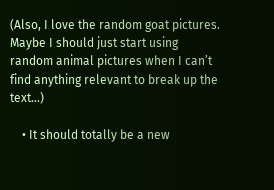(Also, I love the random goat pictures. Maybe I should just start using random animal pictures when I can’t find anything relevant to break up the text…)

    • It should totally be a new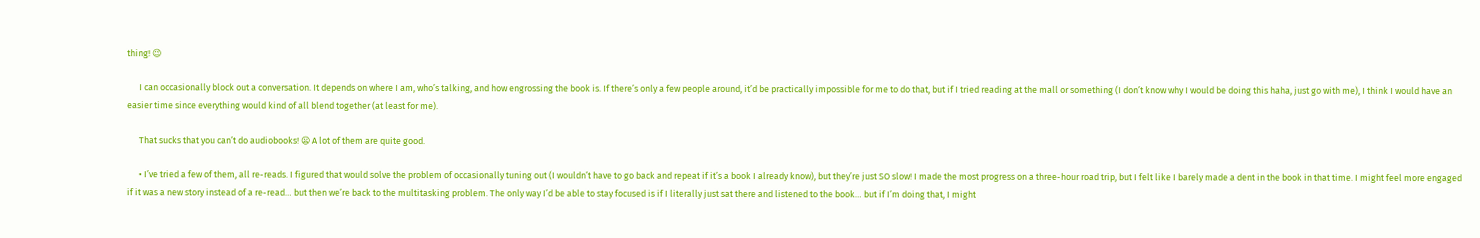thing! 😉

      I can occasionally block out a conversation. It depends on where I am, who’s talking, and how engrossing the book is. If there’s only a few people around, it’d be practically impossible for me to do that, but if I tried reading at the mall or something (I don’t know why I would be doing this haha, just go with me), I think I would have an easier time since everything would kind of all blend together (at least for me).

      That sucks that you can’t do audiobooks! 😦 A lot of them are quite good.

      • I’ve tried a few of them, all re-reads. I figured that would solve the problem of occasionally tuning out (I wouldn’t have to go back and repeat if it’s a book I already know), but they’re just SO slow! I made the most progress on a three-hour road trip, but I felt like I barely made a dent in the book in that time. I might feel more engaged if it was a new story instead of a re-read… but then we’re back to the multitasking problem. The only way I’d be able to stay focused is if I literally just sat there and listened to the book… but if I’m doing that, I might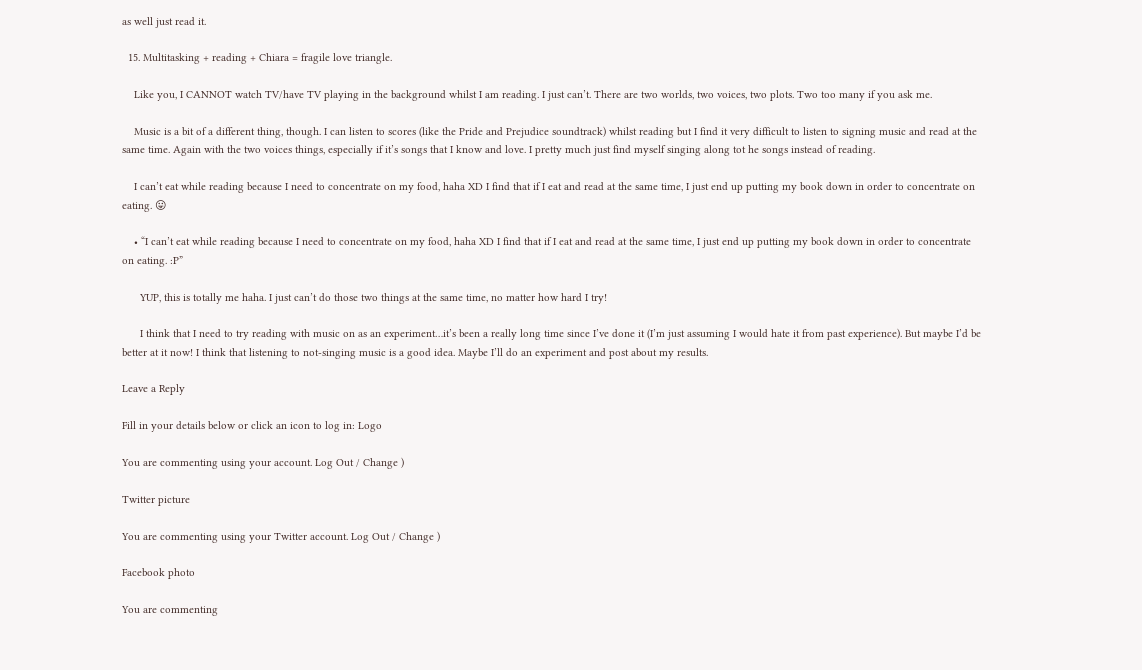as well just read it.

  15. Multitasking + reading + Chiara = fragile love triangle.

    Like you, I CANNOT watch TV/have TV playing in the background whilst I am reading. I just can’t. There are two worlds, two voices, two plots. Two too many if you ask me.

    Music is a bit of a different thing, though. I can listen to scores (like the Pride and Prejudice soundtrack) whilst reading but I find it very difficult to listen to signing music and read at the same time. Again with the two voices things, especially if it’s songs that I know and love. I pretty much just find myself singing along tot he songs instead of reading.

    I can’t eat while reading because I need to concentrate on my food, haha XD I find that if I eat and read at the same time, I just end up putting my book down in order to concentrate on eating. 😛

    • “I can’t eat while reading because I need to concentrate on my food, haha XD I find that if I eat and read at the same time, I just end up putting my book down in order to concentrate on eating. :P”

      YUP, this is totally me haha. I just can’t do those two things at the same time, no matter how hard I try!

      I think that I need to try reading with music on as an experiment…it’s been a really long time since I’ve done it (I’m just assuming I would hate it from past experience). But maybe I’d be better at it now! I think that listening to not-singing music is a good idea. Maybe I’ll do an experiment and post about my results.

Leave a Reply

Fill in your details below or click an icon to log in: Logo

You are commenting using your account. Log Out / Change )

Twitter picture

You are commenting using your Twitter account. Log Out / Change )

Facebook photo

You are commenting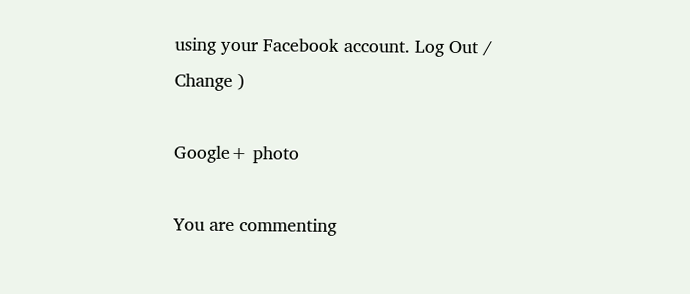using your Facebook account. Log Out / Change )

Google+ photo

You are commenting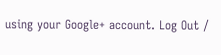using your Google+ account. Log Out /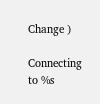Change )

Connecting to %s